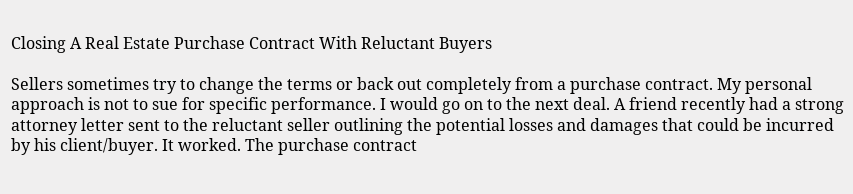Closing A Real Estate Purchase Contract With Reluctant Buyers

Sellers sometimes try to change the terms or back out completely from a purchase contract. My personal approach is not to sue for specific performance. I would go on to the next deal. A friend recently had a strong attorney letter sent to the reluctant seller outlining the potential losses and damages that could be incurred by his client/buyer. It worked. The purchase contract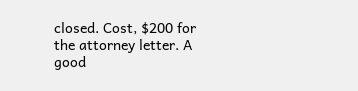closed. Cost, $200 for the attorney letter. A good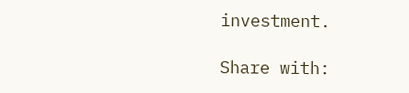investment.

Share with: